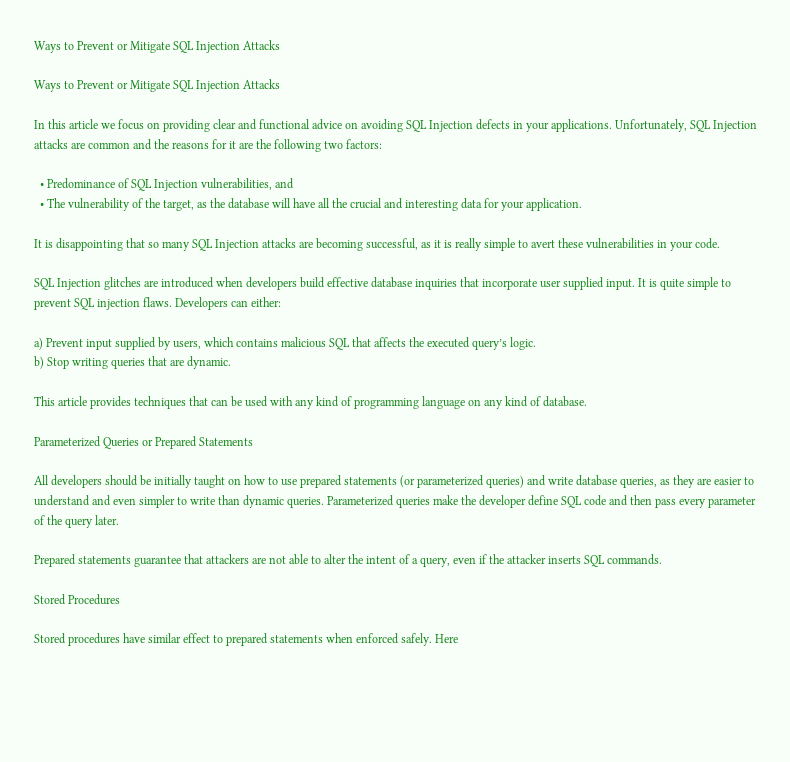Ways to Prevent or Mitigate SQL Injection Attacks

Ways to Prevent or Mitigate SQL Injection Attacks

In this article we focus on providing clear and functional advice on avoiding SQL Injection defects in your applications. Unfortunately, SQL Injection attacks are common and the reasons for it are the following two factors:

  • Predominance of SQL Injection vulnerabilities, and
  • The vulnerability of the target, as the database will have all the crucial and interesting data for your application.

It is disappointing that so many SQL Injection attacks are becoming successful, as it is really simple to avert these vulnerabilities in your code.

SQL Injection glitches are introduced when developers build effective database inquiries that incorporate user supplied input. It is quite simple to prevent SQL injection flaws. Developers can either:

a) Prevent input supplied by users, which contains malicious SQL that affects the executed query’s logic.
b) Stop writing queries that are dynamic.

This article provides techniques that can be used with any kind of programming language on any kind of database.

Parameterized Queries or Prepared Statements

All developers should be initially taught on how to use prepared statements (or parameterized queries) and write database queries, as they are easier to understand and even simpler to write than dynamic queries. Parameterized queries make the developer define SQL code and then pass every parameter of the query later.

Prepared statements guarantee that attackers are not able to alter the intent of a query, even if the attacker inserts SQL commands.

Stored Procedures

Stored procedures have similar effect to prepared statements when enforced safely. Here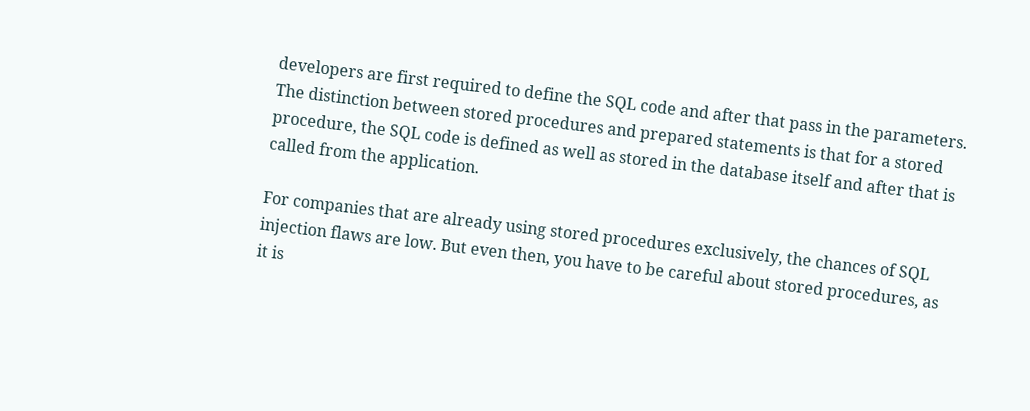developers are first required to define the SQL code and after that pass in the parameters. The distinction between stored procedures and prepared statements is that for a stored procedure, the SQL code is defined as well as stored in the database itself and after that is called from the application.

For companies that are already using stored procedures exclusively, the chances of SQL injection flaws are low. But even then, you have to be careful about stored procedures, as it is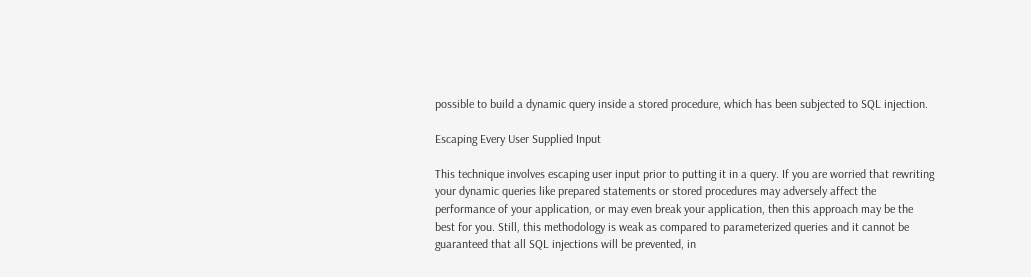possible to build a dynamic query inside a stored procedure, which has been subjected to SQL injection.

Escaping Every User Supplied Input

This technique involves escaping user input prior to putting it in a query. If you are worried that rewriting your dynamic queries like prepared statements or stored procedures may adversely affect the performance of your application, or may even break your application, then this approach may be the best for you. Still, this methodology is weak as compared to parameterized queries and it cannot be guaranteed that all SQL injections will be prevented, in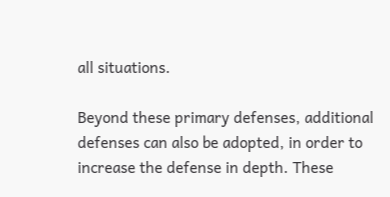all situations.

Beyond these primary defenses, additional defenses can also be adopted, in order to increase the defense in depth. These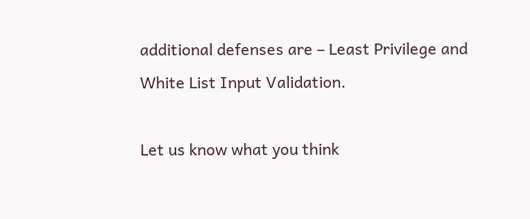additional defenses are – Least Privilege and White List Input Validation.

Let us know what you think